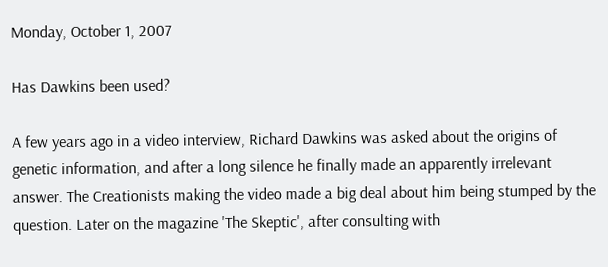Monday, October 1, 2007

Has Dawkins been used?

A few years ago in a video interview, Richard Dawkins was asked about the origins of genetic information, and after a long silence he finally made an apparently irrelevant answer. The Creationists making the video made a big deal about him being stumped by the question. Later on the magazine 'The Skeptic', after consulting with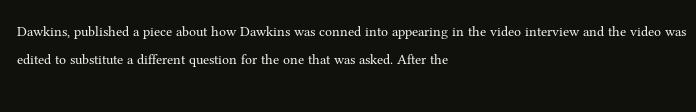Dawkins, published a piece about how Dawkins was conned into appearing in the video interview and the video was edited to substitute a different question for the one that was asked. After the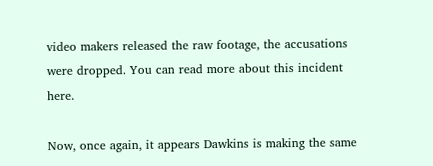video makers released the raw footage, the accusations were dropped. You can read more about this incident here.

Now, once again, it appears Dawkins is making the same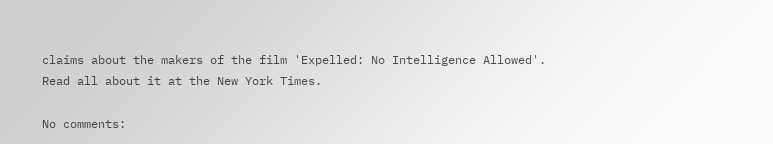claims about the makers of the film 'Expelled: No Intelligence Allowed'. Read all about it at the New York Times.

No comments: